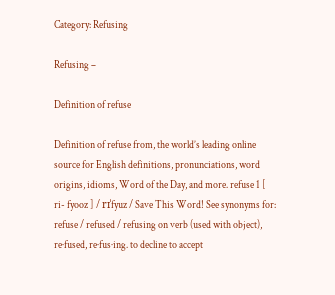Category: Refusing

Refusing –

Definition of refuse

Definition of refuse from, the world’s leading online source for English definitions, pronunciations, word origins, idioms, Word of the Day, and more. refuse 1 [ ri- fyooz ] / rɪˈfyuz / Save This Word! See synonyms for: refuse / refused / refusing on verb (used with object), re·fused, re·fus·ing. to decline to accept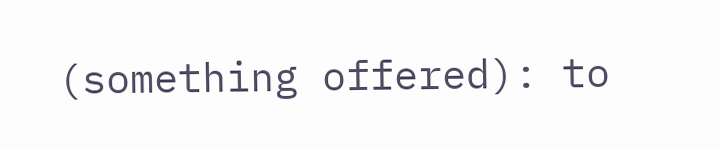(something offered): to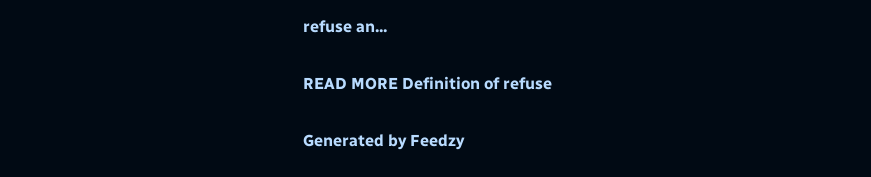refuse an...

READ MORE Definition of refuse

Generated by Feedzy